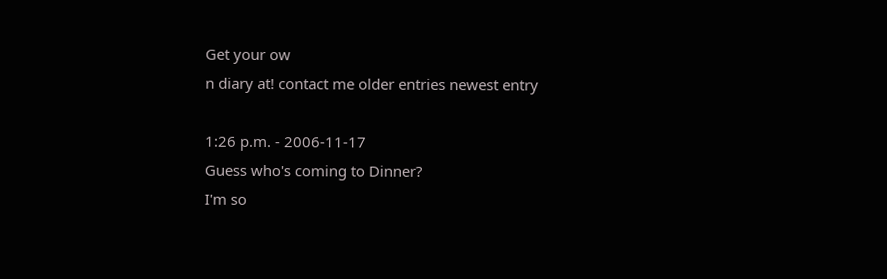Get your ow
n diary at! contact me older entries newest entry

1:26 p.m. - 2006-11-17
Guess who's coming to Dinner?
I'm so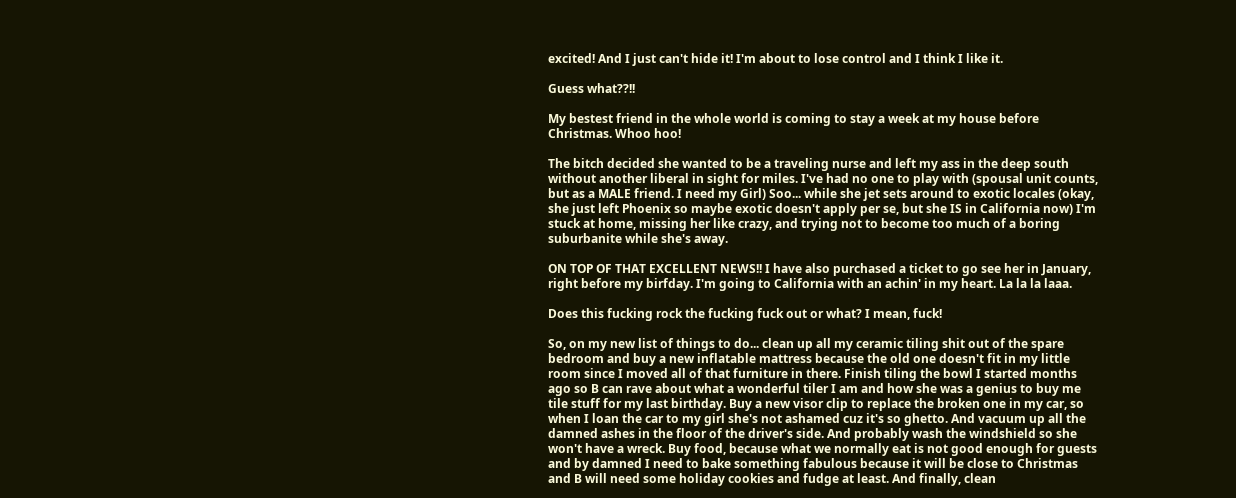excited! And I just can't hide it! I'm about to lose control and I think I like it.

Guess what??!!

My bestest friend in the whole world is coming to stay a week at my house before Christmas. Whoo hoo!

The bitch decided she wanted to be a traveling nurse and left my ass in the deep south without another liberal in sight for miles. I've had no one to play with (spousal unit counts, but as a MALE friend. I need my Girl) Soo... while she jet sets around to exotic locales (okay, she just left Phoenix so maybe exotic doesn't apply per se, but she IS in California now) I'm stuck at home, missing her like crazy, and trying not to become too much of a boring suburbanite while she's away.

ON TOP OF THAT EXCELLENT NEWS!! I have also purchased a ticket to go see her in January, right before my birfday. I'm going to California with an achin' in my heart. La la la laaa.

Does this fucking rock the fucking fuck out or what? I mean, fuck!

So, on my new list of things to do... clean up all my ceramic tiling shit out of the spare bedroom and buy a new inflatable mattress because the old one doesn't fit in my little room since I moved all of that furniture in there. Finish tiling the bowl I started months ago so B can rave about what a wonderful tiler I am and how she was a genius to buy me tile stuff for my last birthday. Buy a new visor clip to replace the broken one in my car, so when I loan the car to my girl she's not ashamed cuz it's so ghetto. And vacuum up all the damned ashes in the floor of the driver's side. And probably wash the windshield so she won't have a wreck. Buy food, because what we normally eat is not good enough for guests and by damned I need to bake something fabulous because it will be close to Christmas and B will need some holiday cookies and fudge at least. And finally, clean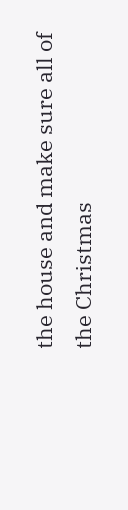the house and make sure all of the Christmas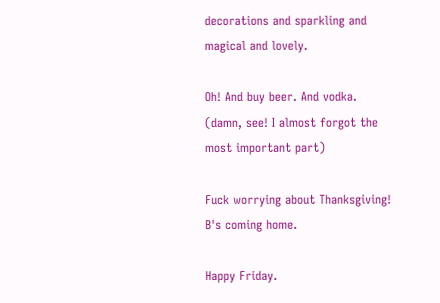decorations and sparkling and magical and lovely.

Oh! And buy beer. And vodka. (damn, see! I almost forgot the most important part)

Fuck worrying about Thanksgiving! B's coming home.

Happy Friday.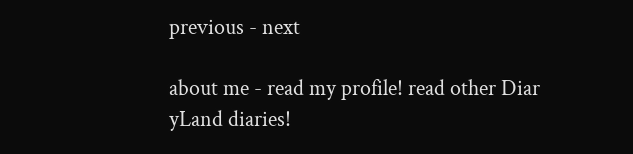previous - next

about me - read my profile! read other Diar
yLand diaries!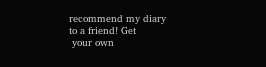recommend my diary to a friend! Get
 your own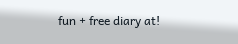fun + free diary at!